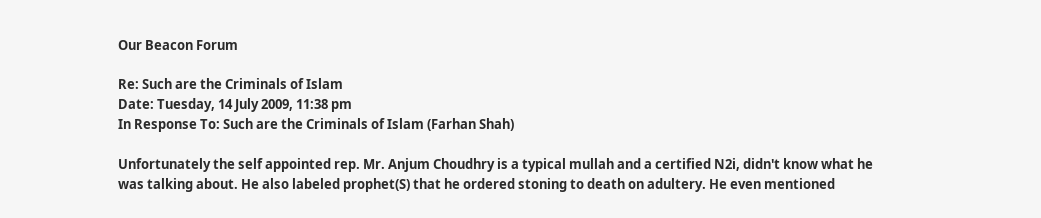Our Beacon Forum

Re: Such are the Criminals of Islam
Date: Tuesday, 14 July 2009, 11:38 pm
In Response To: Such are the Criminals of Islam (Farhan Shah)

Unfortunately the self appointed rep. Mr. Anjum Choudhry is a typical mullah and a certified N2i, didn't know what he was talking about. He also labeled prophet(S) that he ordered stoning to death on adultery. He even mentioned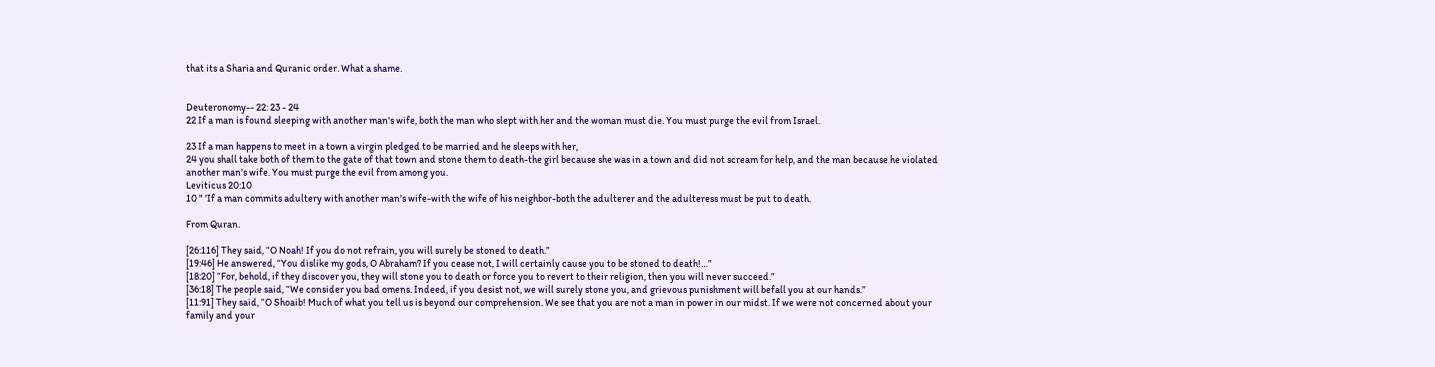that its a Sharia and Quranic order. What a shame.


Deuteronomy-- 22: 23 - 24
22 If a man is found sleeping with another man's wife, both the man who slept with her and the woman must die. You must purge the evil from Israel.

23 If a man happens to meet in a town a virgin pledged to be married and he sleeps with her,
24 you shall take both of them to the gate of that town and stone them to death-the girl because she was in a town and did not scream for help, and the man because he violated another man's wife. You must purge the evil from among you.
Leviticus 20:10
10 " 'If a man commits adultery with another man's wife-with the wife of his neighbor-both the adulterer and the adulteress must be put to death.

From Quran.

[26:116] They said, “O Noah! If you do not refrain, you will surely be stoned to death.”
[19:46] He answered, “You dislike my gods, O Abraham? If you cease not, I will certainly cause you to be stoned to death!…”
[18:20] “For, behold, if they discover you, they will stone you to death or force you to revert to their religion, then you will never succeed.”
[36:18] The people said, “We consider you bad omens. Indeed, if you desist not, we will surely stone you, and grievous punishment will befall you at our hands.”
[11:91] They said, “O Shoaib! Much of what you tell us is beyond our comprehension. We see that you are not a man in power in our midst. If we were not concerned about your family and your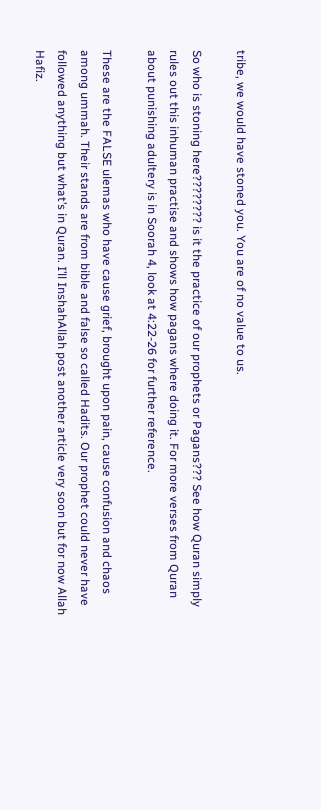tribe, we would have stoned you. You are of no value to us.

So who is stoning here???????? is it the practice of our prophets or Pagans??? See how Quran simply rules out this inhuman practise and shows how pagans where doing it. For more verses from Quran about punishing adultery is in Soorah 4, look at 4:22-26 for further reference.

These are the FALSE ulemas who have cause grief, brought upon pain, cause confusion and chaos among ummah. Their stands are from bible and false so called Hadits. Our prophet could never have followed anything but what’s in Quran. I’ll InshahAllah post another article very soon but for now Allah Hafiz.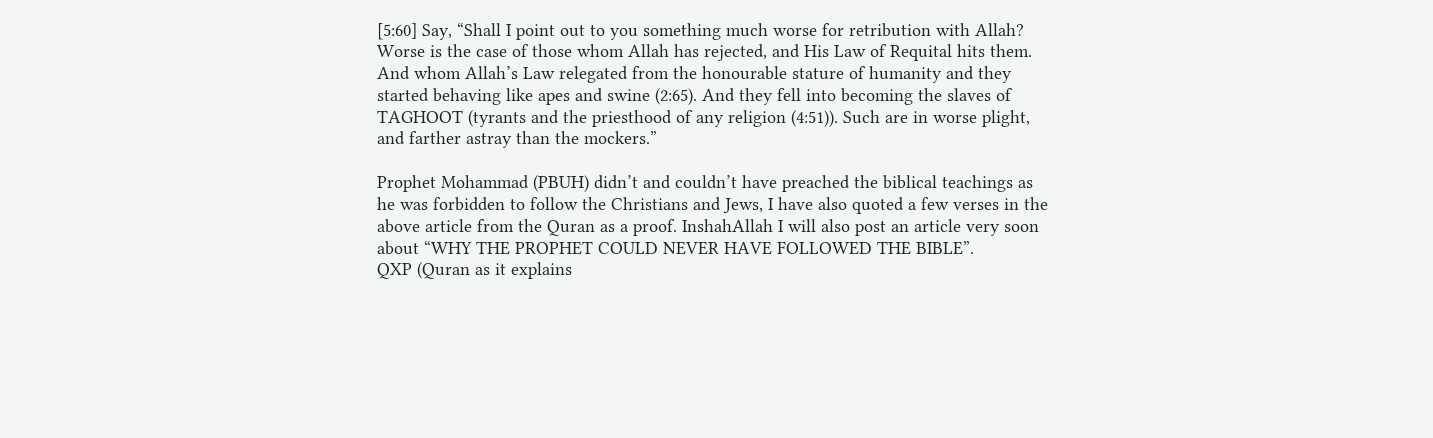[5:60] Say, “Shall I point out to you something much worse for retribution with Allah? Worse is the case of those whom Allah has rejected, and His Law of Requital hits them. And whom Allah’s Law relegated from the honourable stature of humanity and they started behaving like apes and swine (2:65). And they fell into becoming the slaves of TAGHOOT (tyrants and the priesthood of any religion (4:51)). Such are in worse plight, and farther astray than the mockers.”

Prophet Mohammad (PBUH) didn’t and couldn’t have preached the biblical teachings as he was forbidden to follow the Christians and Jews, I have also quoted a few verses in the above article from the Quran as a proof. InshahAllah I will also post an article very soon about “WHY THE PROPHET COULD NEVER HAVE FOLLOWED THE BIBLE”.
QXP (Quran as it explains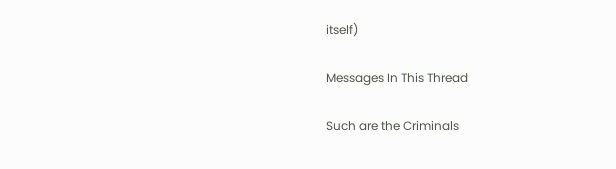itself)

Messages In This Thread

Such are the Criminals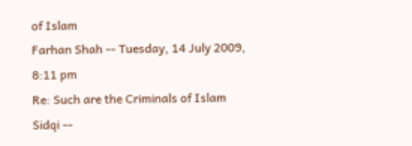of Islam
Farhan Shah -- Tuesday, 14 July 2009, 8:11 pm
Re: Such are the Criminals of Islam
Sidqi --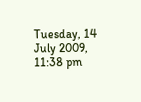Tuesday, 14 July 2009, 11:38 pm